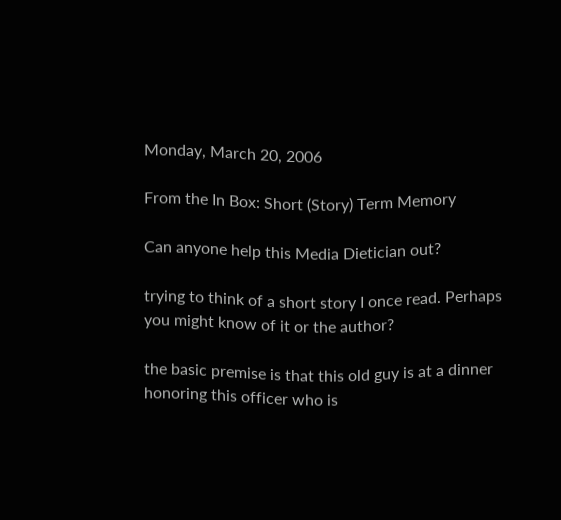Monday, March 20, 2006

From the In Box: Short (Story) Term Memory

Can anyone help this Media Dietician out?

trying to think of a short story I once read. Perhaps you might know of it or the author?

the basic premise is that this old guy is at a dinner honoring this officer who is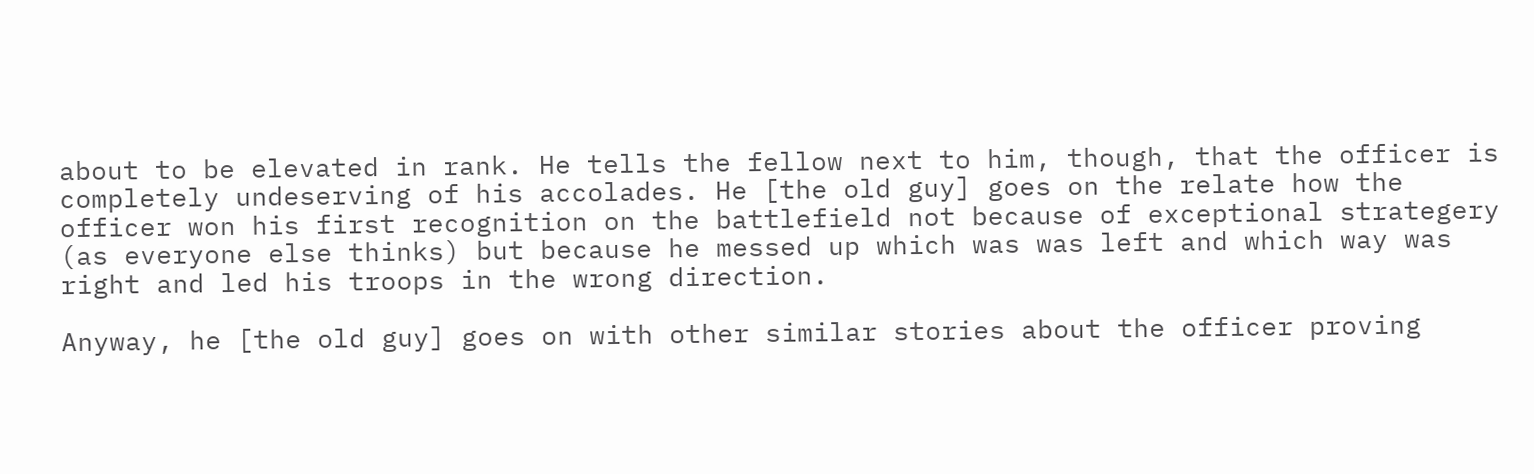about to be elevated in rank. He tells the fellow next to him, though, that the officer is completely undeserving of his accolades. He [the old guy] goes on the relate how the officer won his first recognition on the battlefield not because of exceptional strategery (as everyone else thinks) but because he messed up which was was left and which way was right and led his troops in the wrong direction.

Anyway, he [the old guy] goes on with other similar stories about the officer proving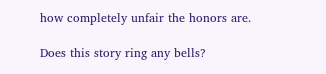how completely unfair the honors are.

Does this story ring any bells?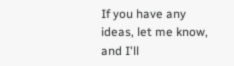If you have any ideas, let me know, and I'll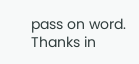pass on word. Thanks in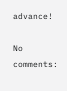advance!

No comments: